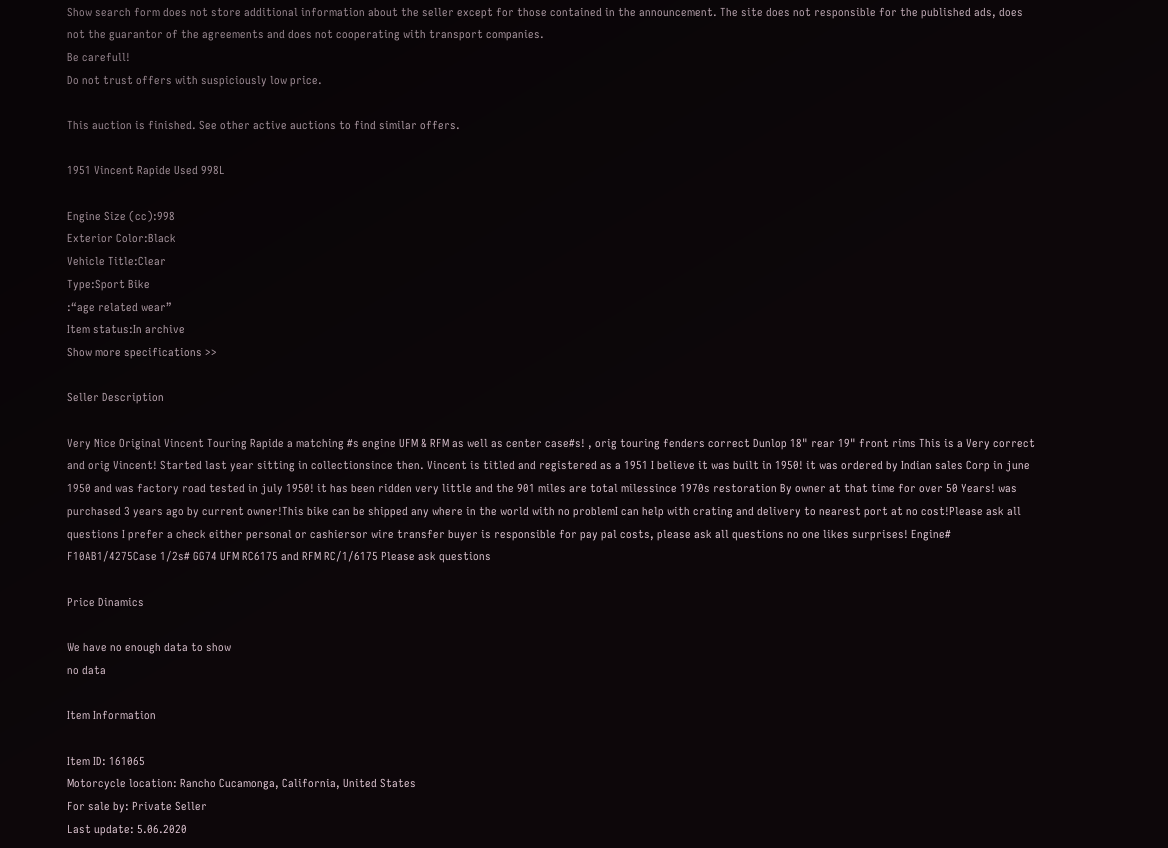Show search form does not store additional information about the seller except for those contained in the announcement. The site does not responsible for the published ads, does not the guarantor of the agreements and does not cooperating with transport companies.
Be carefull!
Do not trust offers with suspiciously low price.

This auction is finished. See other active auctions to find similar offers.

1951 Vincent Rapide Used 998L

Engine Size (cc):998
Exterior Color:Black
Vehicle Title:Clear
Type:Sport Bike
:“age related wear”
Item status:In archive
Show more specifications >>

Seller Description

Very Nice Original Vincent Touring Rapide a matching #s engine UFM & RFM as well as center case#s! , orig touring fenders correct Dunlop 18" rear 19" front rims This is a Very correct and orig Vincent! Started last year sitting in collectionsince then. Vincent is titled and registered as a 1951 I believe it was built in 1950! it was ordered by Indian sales Corp in june 1950 and was factory road tested in july 1950! it has been ridden very little and the 901 miles are total milessince 1970s restoration By owner at that time for over 50 Years! was purchased 3 years ago by current owner!This bike can be shipped any where in the world with no problemI can help with crating and delivery to nearest port at no cost!Please ask all questions I prefer a check either personal or cashiersor wire transfer buyer is responsible for pay pal costs, please ask all questions no one likes surprises! Engine# F10AB1/4275Case 1/2s# GG74 UFM RC6175 and RFM RC/1/6175 Please ask questions

Price Dinamics

We have no enough data to show
no data

Item Information

Item ID: 161065
Motorcycle location: Rancho Cucamonga, California, United States
For sale by: Private Seller
Last update: 5.06.2020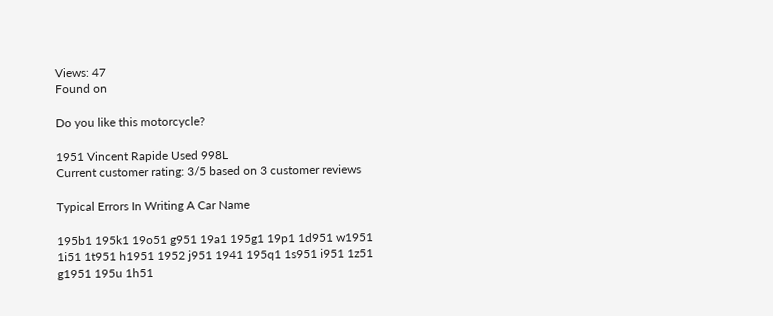Views: 47
Found on

Do you like this motorcycle?

1951 Vincent Rapide Used 998L
Current customer rating: 3/5 based on 3 customer reviews

Typical Errors In Writing A Car Name

195b1 195k1 19o51 g951 19a1 195g1 19p1 1d951 w1951 1i51 1t951 h1951 1952 j951 1941 195q1 1s951 i951 1z51 g1951 195u 1h51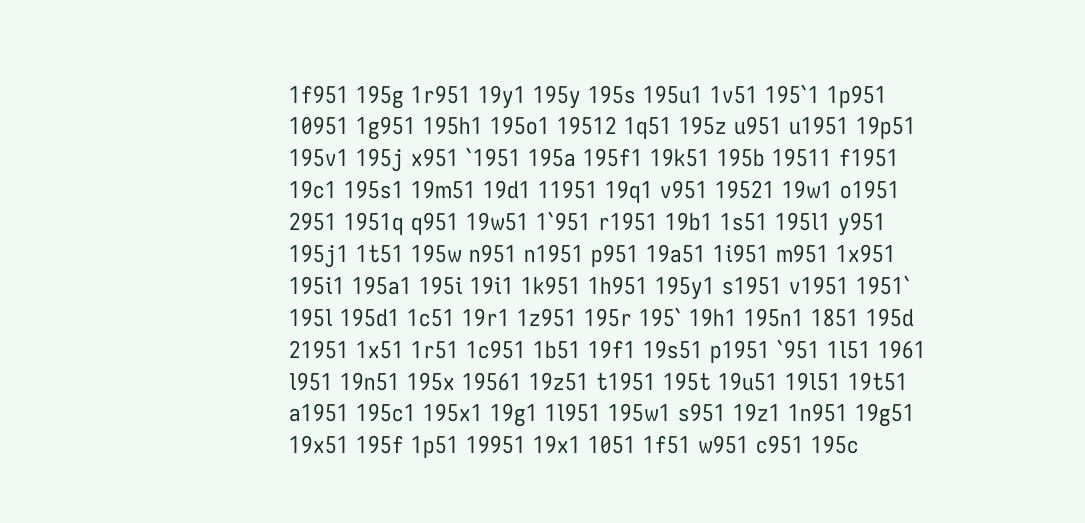1f951 195g 1r951 19y1 195y 195s 195u1 1v51 195`1 1p951 10951 1g951 195h1 195o1 19512 1q51 195z u951 u1951 19p51 195v1 195j x951 `1951 195a 195f1 19k51 195b 19511 f1951 19c1 195s1 19m51 19d1 11951 19q1 v951 19521 19w1 o1951 2951 1951q q951 19w51 1`951 r1951 19b1 1s51 195l1 y951 195j1 1t51 195w n951 n1951 p951 19a51 1i951 m951 1x951 195i1 195a1 195i 19i1 1k951 1h951 195y1 s1951 v1951 1951` 195l 195d1 1c51 19r1 1z951 195r 195` 19h1 195n1 1851 195d 21951 1x51 1r51 1c951 1b51 19f1 19s51 p1951 `951 1l51 1961 l951 19n51 195x 19561 19z51 t1951 195t 19u51 19l51 19t51 a1951 195c1 195x1 19g1 1l951 195w1 s951 19z1 1n951 19g51 19x51 195f 1p51 19951 19x1 1051 1f51 w951 c951 195c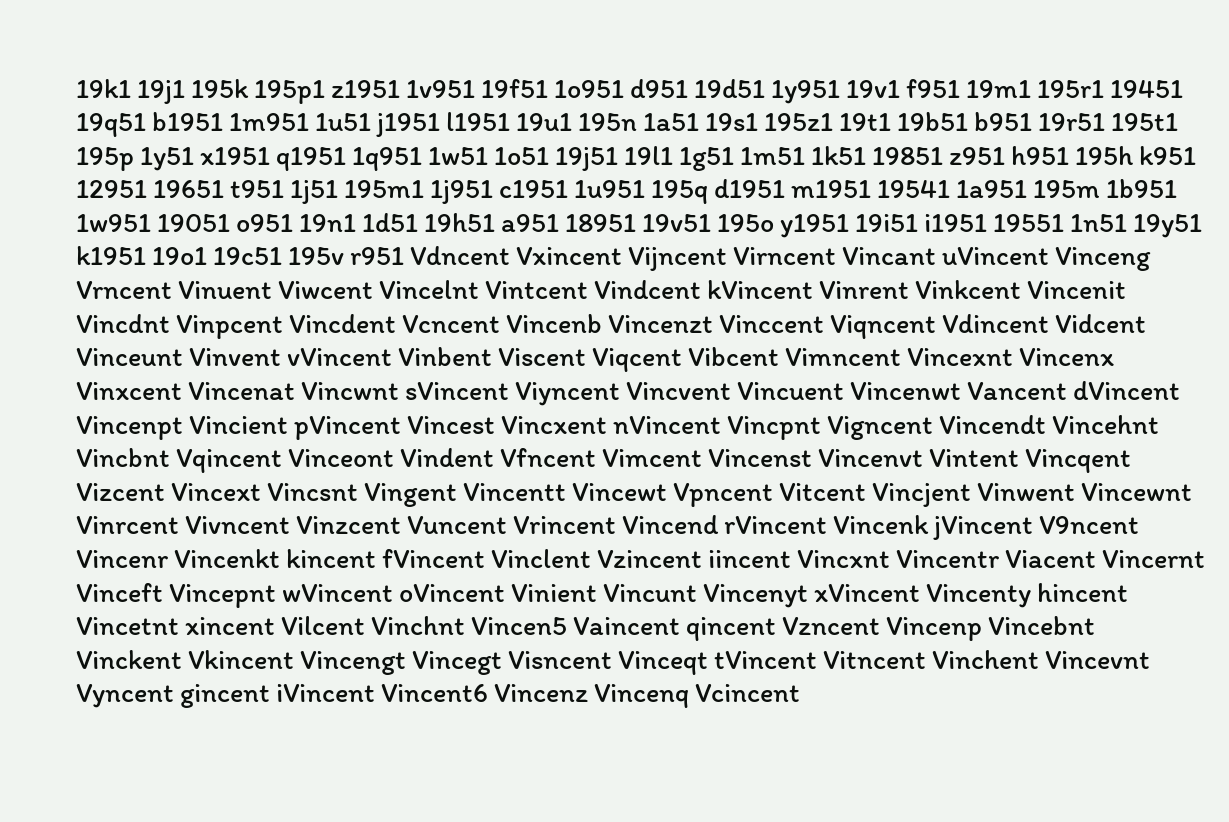19k1 19j1 195k 195p1 z1951 1v951 19f51 1o951 d951 19d51 1y951 19v1 f951 19m1 195r1 19451 19q51 b1951 1m951 1u51 j1951 l1951 19u1 195n 1a51 19s1 195z1 19t1 19b51 b951 19r51 195t1 195p 1y51 x1951 q1951 1q951 1w51 1o51 19j51 19l1 1g51 1m51 1k51 19851 z951 h951 195h k951 12951 19651 t951 1j51 195m1 1j951 c1951 1u951 195q d1951 m1951 19541 1a951 195m 1b951 1w951 19051 o951 19n1 1d51 19h51 a951 18951 19v51 195o y1951 19i51 i1951 19551 1n51 19y51 k1951 19o1 19c51 195v r951 Vdncent Vxincent Vijncent Virncent Vincant uVincent Vinceng Vrncent Vinuent Viwcent Vincelnt Vintcent Vindcent kVincent Vinrent Vinkcent Vincenit Vincdnt Vinpcent Vincdent Vcncent Vincenb Vincenzt Vinccent Viqncent Vdincent Vidcent Vinceunt Vinvent vVincent Vinbent Viscent Viqcent Vibcent Vimncent Vincexnt Vincenx Vinxcent Vincenat Vincwnt sVincent Viyncent Vincvent Vincuent Vincenwt Vancent dVincent Vincenpt Vincient pVincent Vincest Vincxent nVincent Vincpnt Vigncent Vincendt Vincehnt Vincbnt Vqincent Vinceont Vindent Vfncent Vimcent Vincenst Vincenvt Vintent Vincqent Vizcent Vincext Vincsnt Vingent Vincentt Vincewt Vpncent Vitcent Vincjent Vinwent Vincewnt Vinrcent Vivncent Vinzcent Vuncent Vrincent Vincend rVincent Vincenk jVincent V9ncent Vincenr Vincenkt kincent fVincent Vinclent Vzincent iincent Vincxnt Vincentr Viacent Vincernt Vinceft Vincepnt wVincent oVincent Vinient Vincunt Vincenyt xVincent Vincenty hincent Vincetnt xincent Vilcent Vinchnt Vincen5 Vaincent qincent Vzncent Vincenp Vincebnt Vinckent Vkincent Vincengt Vincegt Visncent Vinceqt tVincent Vitncent Vinchent Vincevnt Vyncent gincent iVincent Vincent6 Vincenz Vincenq Vcincent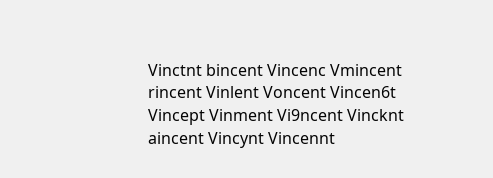Vinctnt bincent Vincenc Vmincent rincent Vinlent Voncent Vincen6t Vincept Vinment Vi9ncent Vincknt aincent Vincynt Vincennt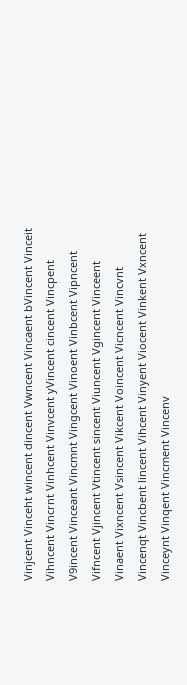Vinjcent Vinceht wincent dincent Vwncent Vincaent bVincent Vinceit Vihncent Vincrnt Vinhcent Vinvcent yVincent cincent Vincpent V9incent Vinceant Vincmnt Vingcent Vinoent Vinbcent Vipncent Vifncent Vjincent Vtincent sincent Viuncent Vgincent Vinceent Vinaent Vixncent Vsincent Vikcent Voincent Vicncent Vincvnt Vincenqt Vincbent lincent Vihcent Vinyent Viocent Vinkent Vxncent Vinceynt Vinqent Vincment Vincenv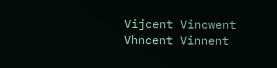Vijcent Vincwent Vhncent Vinnent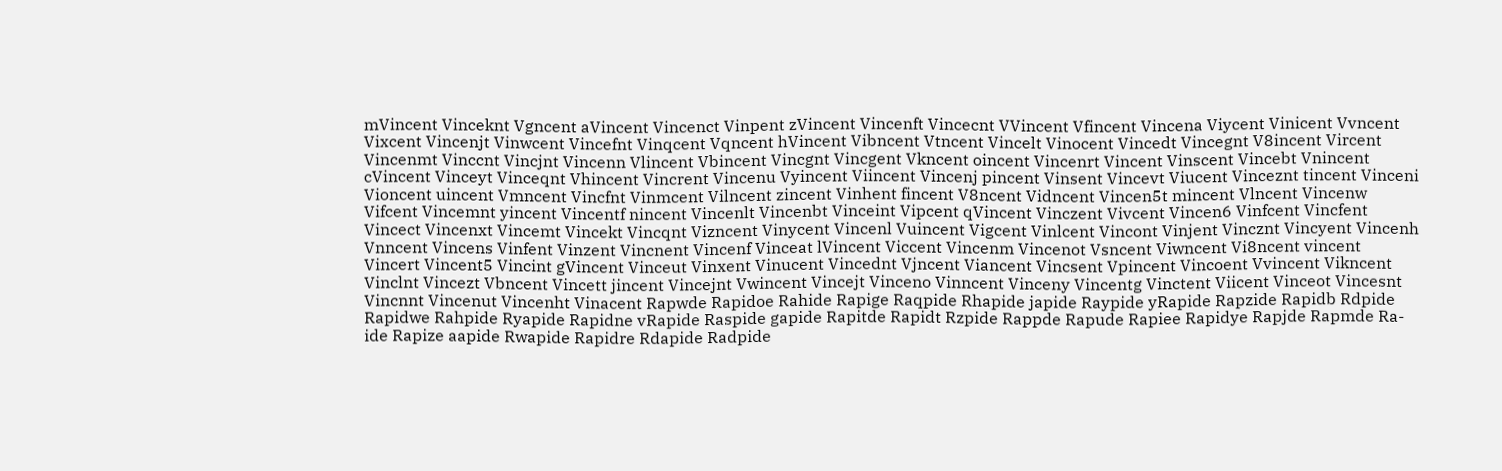mVincent Vinceknt Vgncent aVincent Vincenct Vinpent zVincent Vincenft Vincecnt VVincent Vfincent Vincena Viycent Vinicent Vvncent Vixcent Vincenjt Vinwcent Vincefnt Vinqcent Vqncent hVincent Vibncent Vtncent Vincelt Vinocent Vincedt Vincegnt V8incent Vircent Vincenmt Vinccnt Vincjnt Vincenn Vlincent Vbincent Vincgnt Vincgent Vkncent oincent Vincenrt Vincent Vinscent Vincebt Vnincent cVincent Vinceyt Vinceqnt Vhincent Vincrent Vincenu Vyincent Viincent Vincenj pincent Vinsent Vincevt Viucent Vinceznt tincent Vinceni Vioncent uincent Vmncent Vincfnt Vinmcent Vilncent zincent Vinhent fincent V8ncent Vidncent Vincen5t mincent Vlncent Vincenw Vifcent Vincemnt yincent Vincentf nincent Vincenlt Vincenbt Vinceint Vipcent qVincent Vinczent Vivcent Vincen6 Vinfcent Vincfent Vincect Vincenxt Vincemt Vincekt Vincqnt Vizncent Vinycent Vincenl Vuincent Vigcent Vinlcent Vincont Vinjent Vincznt Vincyent Vincenh Vnncent Vincens Vinfent Vinzent Vincnent Vincenf Vinceat lVincent Viccent Vincenm Vincenot Vsncent Viwncent Vi8ncent vincent Vincert Vincent5 Vincint gVincent Vinceut Vinxent Vinucent Vincednt Vjncent Viancent Vincsent Vpincent Vincoent Vvincent Vikncent Vinclnt Vincezt Vbncent Vincett jincent Vincejnt Vwincent Vincejt Vinceno Vinncent Vinceny Vincentg Vinctent Viicent Vinceot Vincesnt Vincnnt Vincenut Vincenht Vinacent Rapwde Rapidoe Rahide Rapige Raqpide Rhapide japide Raypide yRapide Rapzide Rapidb Rdpide Rapidwe Rahpide Ryapide Rapidne vRapide Raspide gapide Rapitde Rapidt Rzpide Rappde Rapude Rapiee Rapidye Rapjde Rapmde Ra-ide Rapize aapide Rwapide Rapidre Rdapide Radpide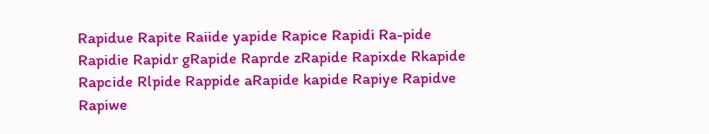Rapidue Rapite Raiide yapide Rapice Rapidi Ra-pide Rapidie Rapidr gRapide Raprde zRapide Rapixde Rkapide Rapcide Rlpide Rappide aRapide kapide Rapiye Rapidve Rapiwe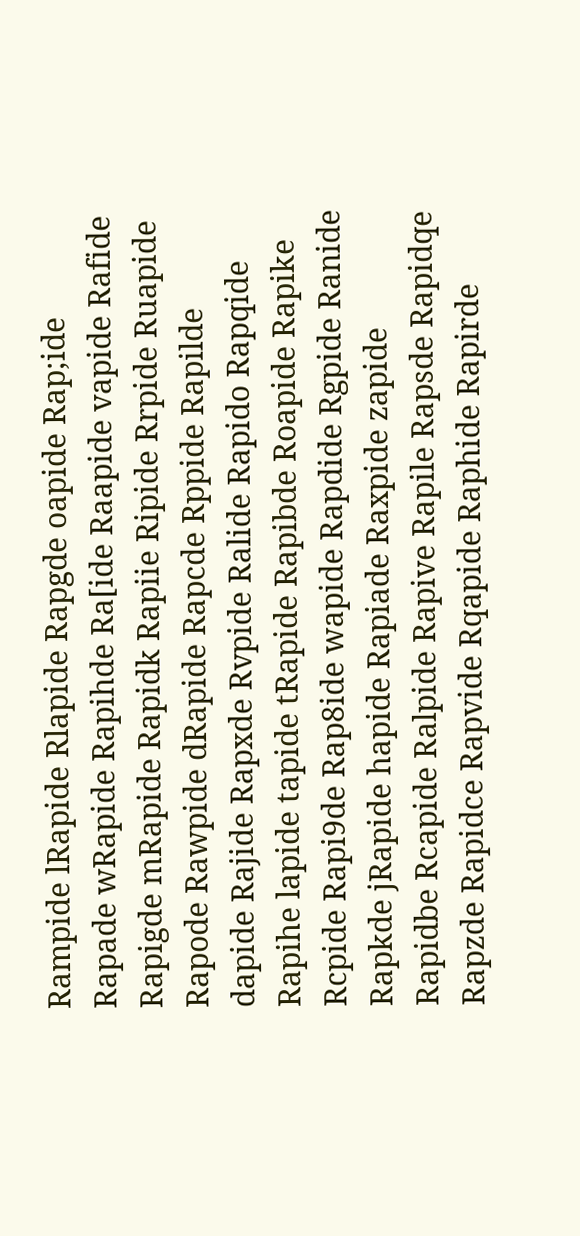Rampide lRapide Rlapide Rapgde oapide Rap;ide Rapade wRapide Rapihde Ra[ide Raapide vapide Rafide Rapigde mRapide Rapidk Rapiie Ripide Rrpide Ruapide Rapode Rawpide dRapide Rapcde Rppide Rapilde dapide Rajide Rapxde Rvpide Ralide Rapido Rapqide Rapihe lapide tapide tRapide Rapibde Roapide Rapike Rcpide Rapi9de Rap8ide wapide Rapdide Rgpide Ranide Rapkde jRapide hapide Rapiade Raxpide zapide Rapidbe Rcapide Ralpide Rapive Rapile Rapsde Rapidqe Rapzde Rapidce Rapvide Rqapide Raphide Rapirde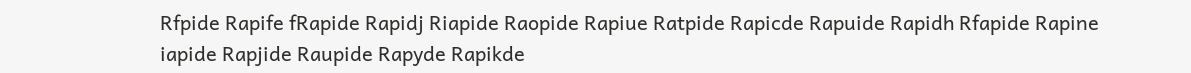Rfpide Rapife fRapide Rapidj Riapide Raopide Rapiue Ratpide Rapicde Rapuide Rapidh Rfapide Rapine iapide Rapjide Raupide Rapyde Rapikde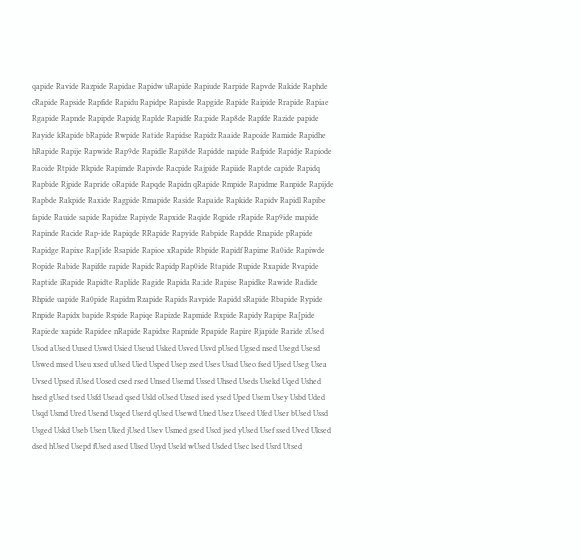qapide Ravide Razpide Rapidae Rapidw uRapide Rapiude Rarpide Rapvde Rakide Raphde cRapide Rapside Rapfide Rapidu Rapidpe Rapisde Rapgide Rapide Raipide Rrapide Rapiae Rgapide Rapnde Rapipde Rapidg Raplde Rapidfe Ra;pide Rap8de Rapfde Razide papide Rayide kRapide bRapide Rwpide Ratide Rapidse Rapidz Raaide Rapoide Ramide Rapidhe hRapide Rapije Rapwide Rap9de Rapidle Rapi8de Rapidde napide Rafpide Rapidje Rapiode Raoide Rtpide Rkpide Rapimde Rapivde Racpide Rajpide Rapiide Raptde capide Rapidq Rapbide Rjpide Rapride oRapide Rapqde Rapidn qRapide Rmpide Rapidme Ranpide Rapijde Rapbde Rakpide Raxide Ragpide Rmapide Raside Rapaide Rapkide Rapidv Rapidl Rapibe fapide Rauide sapide Rapidze Rapiyde Rapxide Raqide Rqpide rRapide Rap9ide mapide Rapinde Racide Rap-ide Rapiqde RRapide Rapyide Rabpide Rapdde Rnapide pRapide Rapidge Rapixe Rap[ide Rsapide Rapioe xRapide Rbpide Rapidf Rapime Ra0ide Rapiwde Ropide Rabide Rapifde rapide Rapidc Rapidp Rap0ide Rtapide Rupide Rxapide Rvapide Raptide iRapide Rapidte Raplide Ragide Rapida Ra;ide Rapise Rapidke Rawide Radide Rhpide uapide Ra0pide Rapidm Rzapide Rapids Ravpide Rapidd sRapide Rbapide Rypide Rnpide Rapidx bapide Rspide Rapiqe Rapizde Rapmide Rxpide Rapidy Rapipe Ra[pide Rapiede xapide Rapidee nRapide Rapidxe Rapnide Rpapide Rapire Rjapide Raride zUsed Usod aUsed Uused Uswd Usied Useud Usked Usved Usvd pUsed Ugsed nsed Usegd Usesd Uswed msed Useu xsed uUsed Uied Usped Usep zsed Uses Usad Useo fsed Ujsed Useg Usea Uvsed Upsed iUsed Uosed csed rsed Unsed Usemd Ussed Uhsed Useds Usekd Uqed Ushed hsed gUsed tsed Usfd Usead qsed Usld oUsed Uzsed ised ysed Uped Usem Usey Usbd Uded Usqd Usmd Ured Usend Usqed Userd qUsed Usewd Uned Usez Useed Ufed User bUsed Ussd Usged Uskd Useb Usen Uked jUsed Usev Usmed gsed Uscd jsed yUsed Usef ssed Uved Uksed dsed hUsed Usepd fUsed ased Ulsed Usyd Useld wUsed Usded Usec lsed Usrd Utsed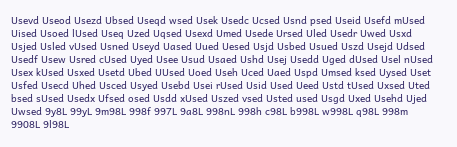Usevd Useod Usezd Ubsed Useqd wsed Usek Usedc Ucsed Usnd psed Useid Usefd mUsed Uised Usoed lUsed Useq Uzed Uqsed Usexd Umed Usede Ursed Uled Usedr Uwed Usxd Usjed Usled vUsed Usned Useyd Uased Uued Uesed Usjd Usbed Usued Uszd Usejd Udsed Usedf Usew Usred cUsed Uyed Usee Usud Usaed Ushd Usej Usedd Uged dUsed Usel nUsed Usex kUsed Usxed Usetd Ubed UUsed Uoed Useh Uced Uaed Uspd Umsed ksed Uysed Uset Usfed Usecd Uhed Usced Usyed Usebd Usei rUsed Usid Used Ueed Ustd tUsed Uxsed Uted bsed sUsed Usedx Ufsed osed Usdd xUsed Uszed vsed Usted used Usgd Uxed Usehd Ujed Uwsed 9y8L 99yL 9m98L 998f 997L 9a8L 998nL 998h c98L b998L w998L q98L 998m 9908L 9l98L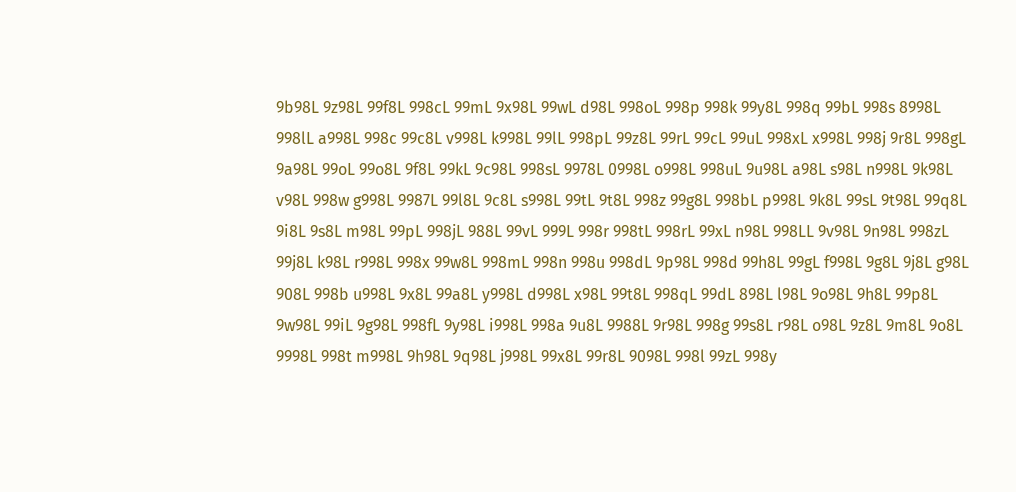9b98L 9z98L 99f8L 998cL 99mL 9x98L 99wL d98L 998oL 998p 998k 99y8L 998q 99bL 998s 8998L 998lL a998L 998c 99c8L v998L k998L 99lL 998pL 99z8L 99rL 99cL 99uL 998xL x998L 998j 9r8L 998gL 9a98L 99oL 99o8L 9f8L 99kL 9c98L 998sL 9978L 0998L o998L 998uL 9u98L a98L s98L n998L 9k98L v98L 998w g998L 9987L 99l8L 9c8L s998L 99tL 9t8L 998z 99g8L 998bL p998L 9k8L 99sL 9t98L 99q8L 9i8L 9s8L m98L 99pL 998jL 988L 99vL 999L 998r 998tL 998rL 99xL n98L 998LL 9v98L 9n98L 998zL 99j8L k98L r998L 998x 99w8L 998mL 998n 998u 998dL 9p98L 998d 99h8L 99gL f998L 9g8L 9j8L g98L 908L 998b u998L 9x8L 99a8L y998L d998L x98L 99t8L 998qL 99dL 898L l98L 9o98L 9h8L 99p8L 9w98L 99iL 9g98L 998fL 9y98L i998L 998a 9u8L 9988L 9r98L 998g 99s8L r98L o98L 9z8L 9m8L 9o8L 9998L 998t m998L 9h98L 9q98L j998L 99x8L 99r8L 9098L 998l 99zL 998y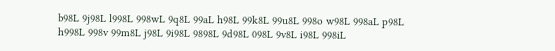b98L 9j98L l998L 998wL 9q8L 99aL h98L 99k8L 99u8L 998o w98L 998aL p98L h998L 998v 99m8L j98L 9i98L 9898L 9d98L 098L 9v8L i98L 998iL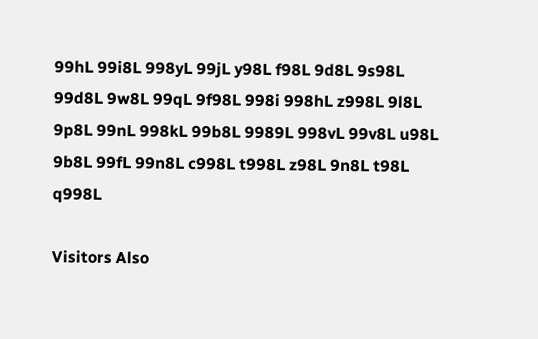99hL 99i8L 998yL 99jL y98L f98L 9d8L 9s98L 99d8L 9w8L 99qL 9f98L 998i 998hL z998L 9l8L 9p8L 99nL 998kL 99b8L 9989L 998vL 99v8L u98L 9b8L 99fL 99n8L c998L t998L z98L 9n8L t98L q998L

Visitors Also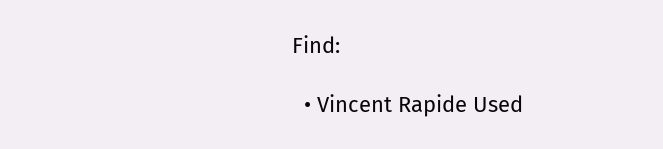Find:

  • Vincent Rapide Used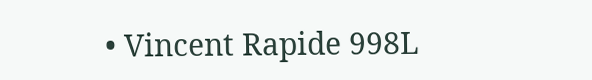• Vincent Rapide 998L